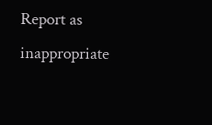Report as inappropriate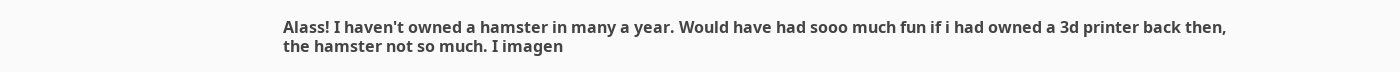Alass! I haven't owned a hamster in many a year. Would have had sooo much fun if i had owned a 3d printer back then, the hamster not so much. I imagen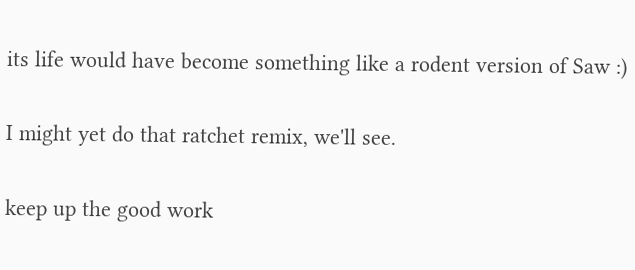its life would have become something like a rodent version of Saw :)

I might yet do that ratchet remix, we'll see.

keep up the good work